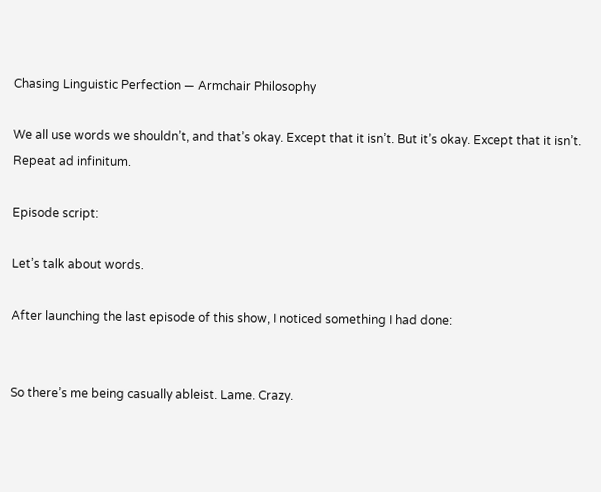Chasing Linguistic Perfection — Armchair Philosophy

We all use words we shouldn’t, and that’s okay. Except that it isn’t. But it’s okay. Except that it isn’t. Repeat ad infinitum.

Episode script:

Let’s talk about words.

After launching the last episode of this show, I noticed something I had done:


So there’s me being casually ableist. Lame. Crazy.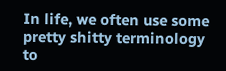In life, we often use some pretty shitty terminology to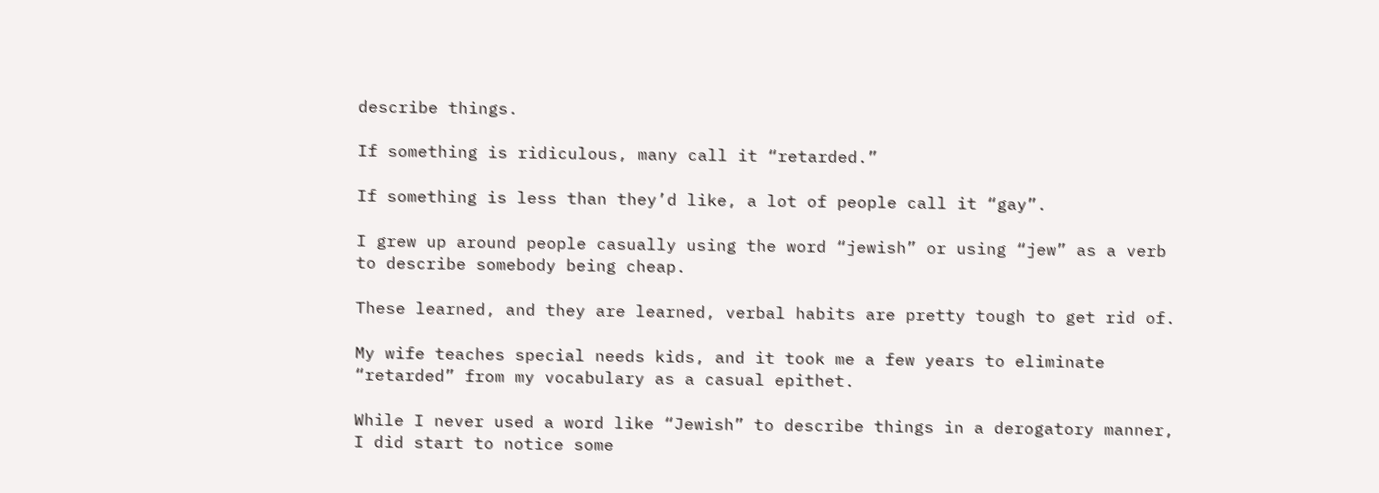describe things.

If something is ridiculous, many call it “retarded.”

If something is less than they’d like, a lot of people call it “gay”.

I grew up around people casually using the word “jewish” or using “jew” as a verb to describe somebody being cheap.

These learned, and they are learned, verbal habits are pretty tough to get rid of.

My wife teaches special needs kids, and it took me a few years to eliminate “retarded” from my vocabulary as a casual epithet.

While I never used a word like “Jewish” to describe things in a derogatory manner, I did start to notice some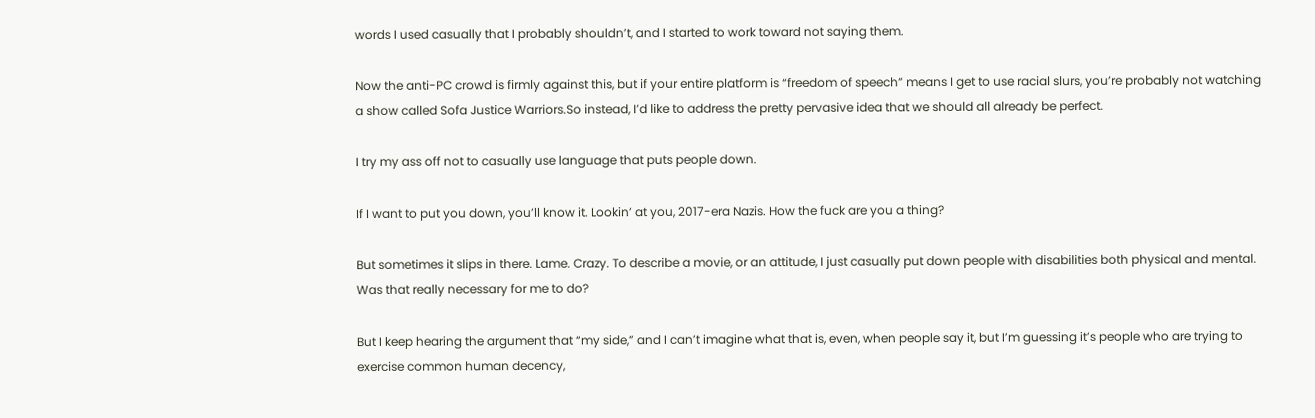words I used casually that I probably shouldn’t, and I started to work toward not saying them.

Now the anti-PC crowd is firmly against this, but if your entire platform is “freedom of speech” means I get to use racial slurs, you’re probably not watching a show called Sofa Justice Warriors.So instead, I’d like to address the pretty pervasive idea that we should all already be perfect.

I try my ass off not to casually use language that puts people down.

If I want to put you down, you’ll know it. Lookin’ at you, 2017-era Nazis. How the fuck are you a thing?

But sometimes it slips in there. Lame. Crazy. To describe a movie, or an attitude, I just casually put down people with disabilities both physical and mental. Was that really necessary for me to do?

But I keep hearing the argument that “my side,” and I can’t imagine what that is, even, when people say it, but I’m guessing it’s people who are trying to exercise common human decency,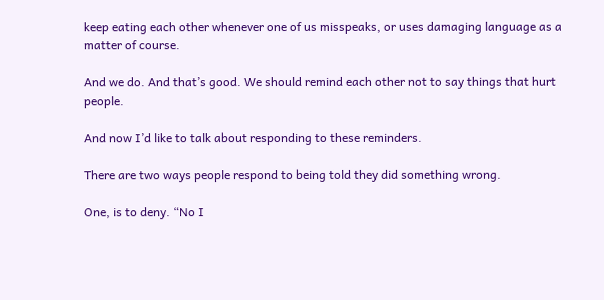keep eating each other whenever one of us misspeaks, or uses damaging language as a matter of course.

And we do. And that’s good. We should remind each other not to say things that hurt people.

And now I’d like to talk about responding to these reminders.

There are two ways people respond to being told they did something wrong.

One, is to deny. “No I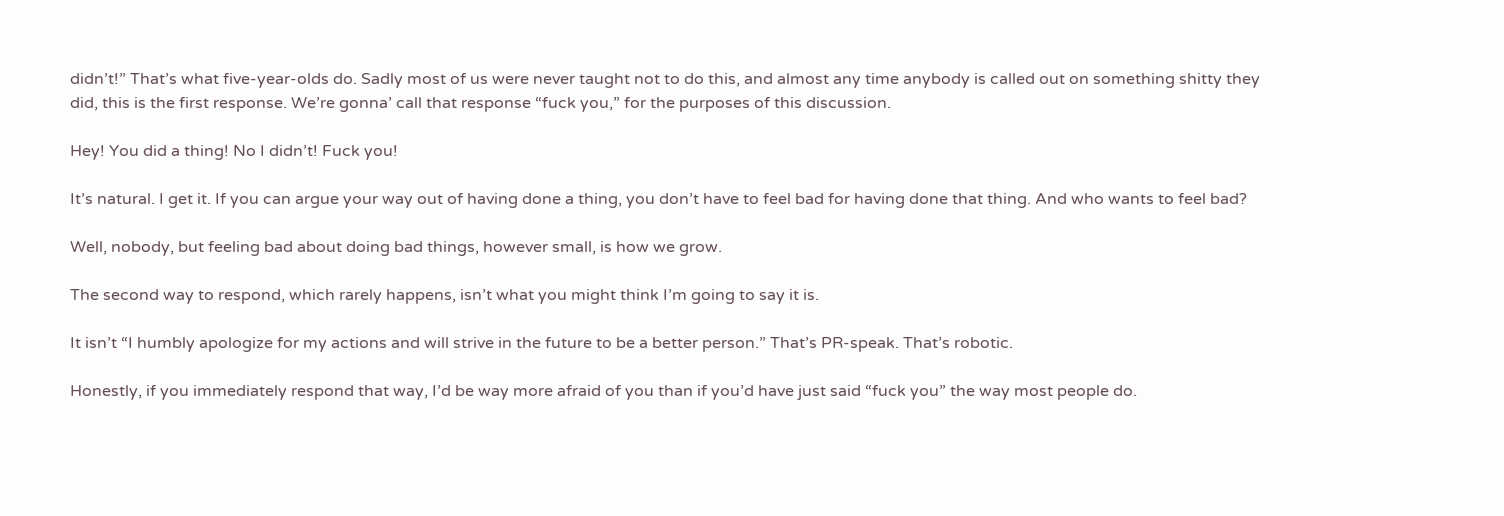didn’t!” That’s what five-year-olds do. Sadly most of us were never taught not to do this, and almost any time anybody is called out on something shitty they did, this is the first response. We’re gonna’ call that response “fuck you,” for the purposes of this discussion.

Hey! You did a thing! No I didn’t! Fuck you!

It’s natural. I get it. If you can argue your way out of having done a thing, you don’t have to feel bad for having done that thing. And who wants to feel bad?

Well, nobody, but feeling bad about doing bad things, however small, is how we grow.

The second way to respond, which rarely happens, isn’t what you might think I’m going to say it is.

It isn’t “I humbly apologize for my actions and will strive in the future to be a better person.” That’s PR-speak. That’s robotic.

Honestly, if you immediately respond that way, I’d be way more afraid of you than if you’d have just said “fuck you” the way most people do.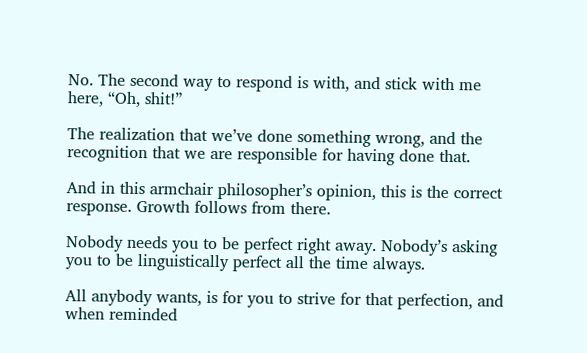No. The second way to respond is with, and stick with me here, “Oh, shit!”

The realization that we’ve done something wrong, and the recognition that we are responsible for having done that.

And in this armchair philosopher’s opinion, this is the correct response. Growth follows from there.

Nobody needs you to be perfect right away. Nobody’s asking you to be linguistically perfect all the time always.

All anybody wants, is for you to strive for that perfection, and when reminded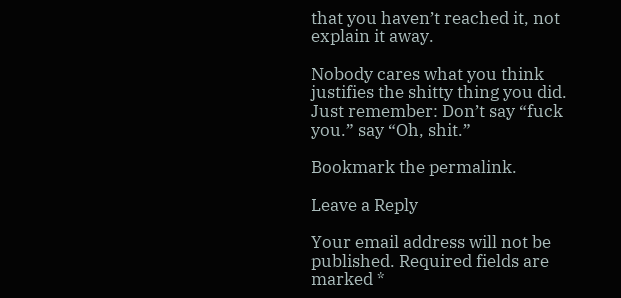that you haven’t reached it, not explain it away.

Nobody cares what you think justifies the shitty thing you did. Just remember: Don’t say “fuck you.” say “Oh, shit.”

Bookmark the permalink.

Leave a Reply

Your email address will not be published. Required fields are marked *